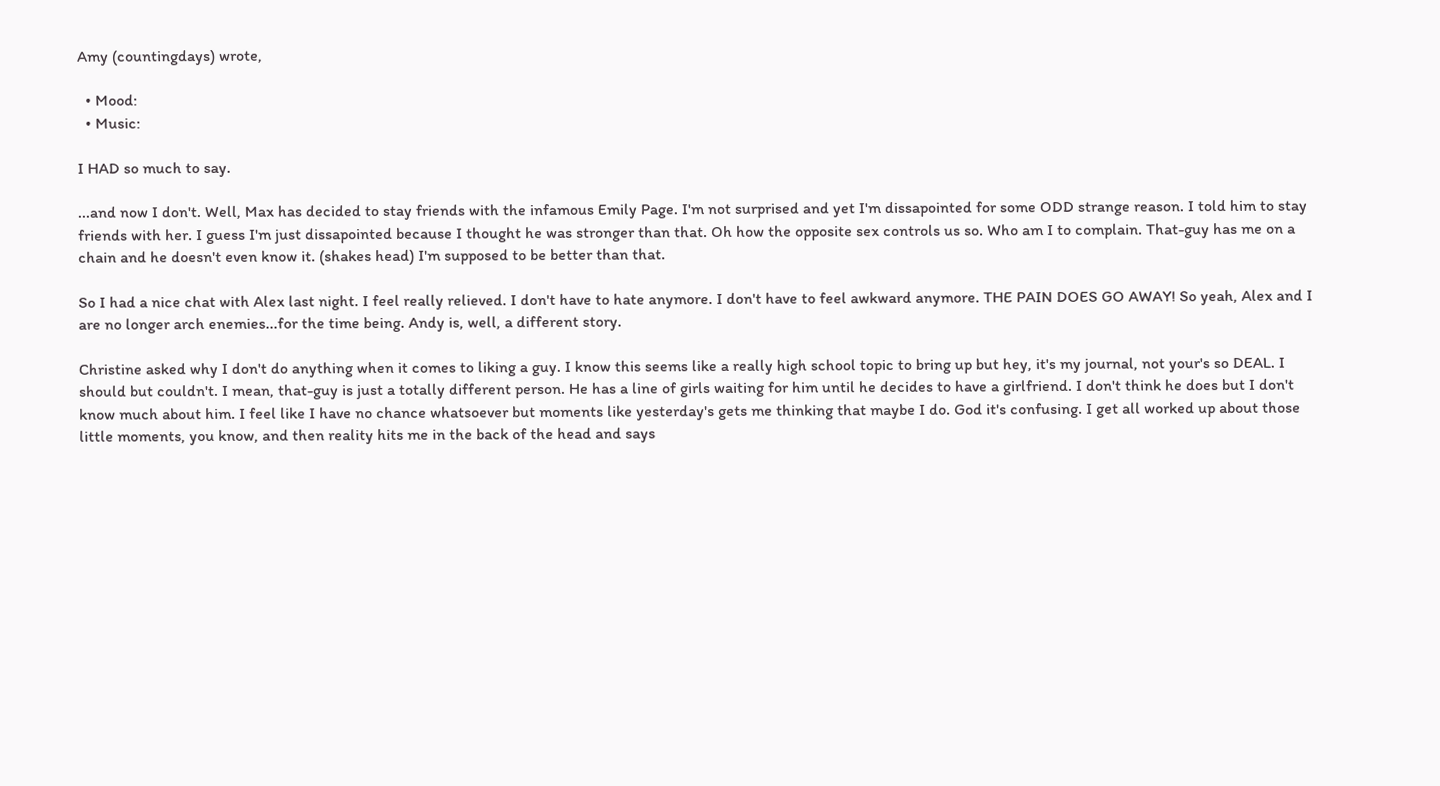Amy (countingdays) wrote,

  • Mood:
  • Music:

I HAD so much to say.

...and now I don't. Well, Max has decided to stay friends with the infamous Emily Page. I'm not surprised and yet I'm dissapointed for some ODD strange reason. I told him to stay friends with her. I guess I'm just dissapointed because I thought he was stronger than that. Oh how the opposite sex controls us so. Who am I to complain. That-guy has me on a chain and he doesn't even know it. (shakes head) I'm supposed to be better than that.

So I had a nice chat with Alex last night. I feel really relieved. I don't have to hate anymore. I don't have to feel awkward anymore. THE PAIN DOES GO AWAY! So yeah, Alex and I are no longer arch enemies...for the time being. Andy is, well, a different story.

Christine asked why I don't do anything when it comes to liking a guy. I know this seems like a really high school topic to bring up but hey, it's my journal, not your's so DEAL. I should but couldn't. I mean, that-guy is just a totally different person. He has a line of girls waiting for him until he decides to have a girlfriend. I don't think he does but I don't know much about him. I feel like I have no chance whatsoever but moments like yesterday's gets me thinking that maybe I do. God it's confusing. I get all worked up about those little moments, you know, and then reality hits me in the back of the head and says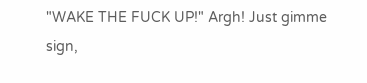"WAKE THE FUCK UP!" Argh! Just gimme sign,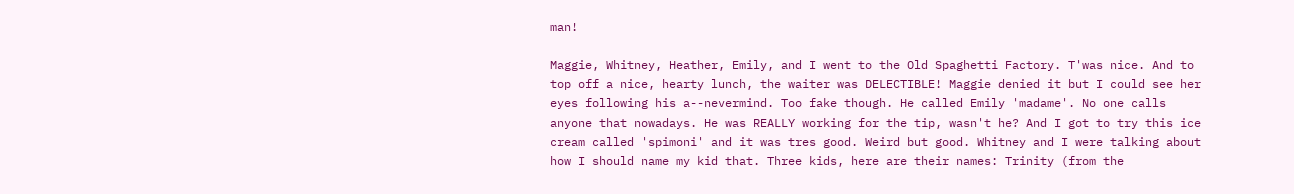man!

Maggie, Whitney, Heather, Emily, and I went to the Old Spaghetti Factory. T'was nice. And to top off a nice, hearty lunch, the waiter was DELECTIBLE! Maggie denied it but I could see her eyes following his a--nevermind. Too fake though. He called Emily 'madame'. No one calls anyone that nowadays. He was REALLY working for the tip, wasn't he? And I got to try this ice cream called 'spimoni' and it was tres good. Weird but good. Whitney and I were talking about how I should name my kid that. Three kids, here are their names: Trinity (from the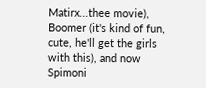Matirx...thee movie), Boomer (it's kind of fun, cute, he'll get the girls with this), and now Spimoni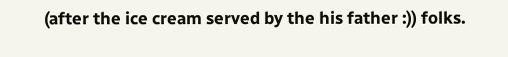(after the ice cream served by the his father :)) folks.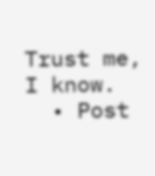Trust me, I know.
  • Post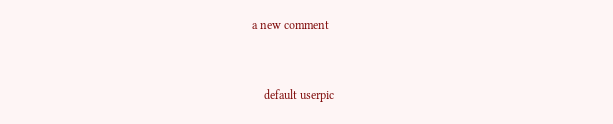a new comment


    default userpic